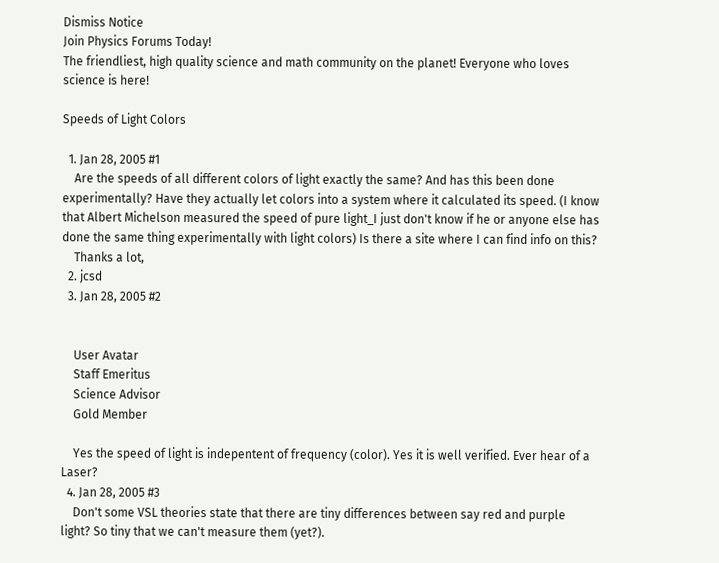Dismiss Notice
Join Physics Forums Today!
The friendliest, high quality science and math community on the planet! Everyone who loves science is here!

Speeds of Light Colors

  1. Jan 28, 2005 #1
    Are the speeds of all different colors of light exactly the same? And has this been done experimentally? Have they actually let colors into a system where it calculated its speed. (I know that Albert Michelson measured the speed of pure light_I just don't know if he or anyone else has done the same thing experimentally with light colors) Is there a site where I can find info on this?
    Thanks a lot,
  2. jcsd
  3. Jan 28, 2005 #2


    User Avatar
    Staff Emeritus
    Science Advisor
    Gold Member

    Yes the speed of light is indepentent of frequency (color). Yes it is well verified. Ever hear of a Laser?
  4. Jan 28, 2005 #3
    Don't some VSL theories state that there are tiny differences between say red and purple light? So tiny that we can't measure them (yet?).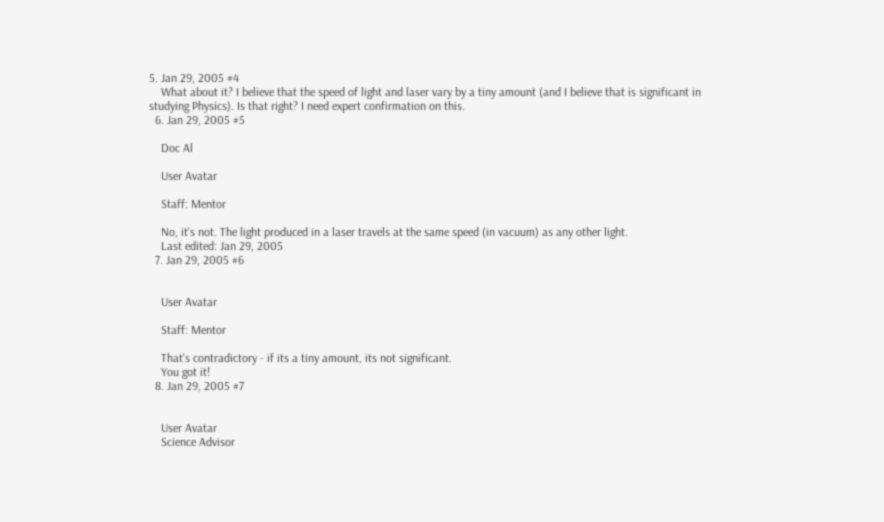5. Jan 29, 2005 #4
    What about it? I believe that the speed of light and laser vary by a tiny amount (and I believe that is significant in studying Physics). Is that right? I need expert confirmation on this.
  6. Jan 29, 2005 #5

    Doc Al

    User Avatar

    Staff: Mentor

    No, it's not. The light produced in a laser travels at the same speed (in vacuum) as any other light.
    Last edited: Jan 29, 2005
  7. Jan 29, 2005 #6


    User Avatar

    Staff: Mentor

    That's contradictory - if its a tiny amount, its not significant.
    You got it!
  8. Jan 29, 2005 #7


    User Avatar
    Science Advisor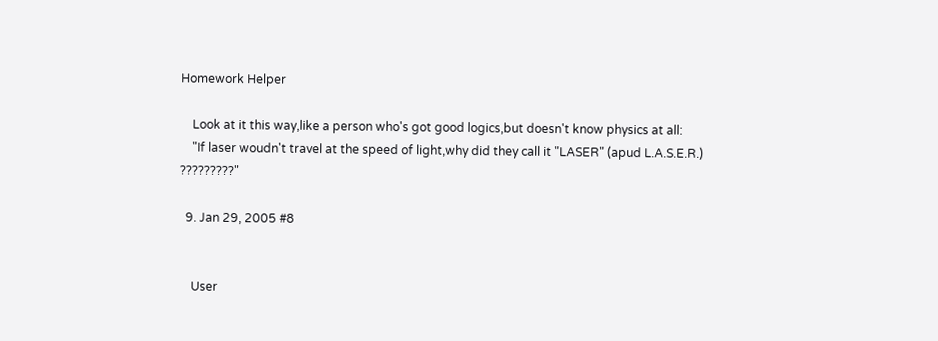Homework Helper

    Look at it this way,like a person who's got good logics,but doesn't know physics at all:
    "If laser woudn't travel at the speed of light,why did they call it "LASER" (apud L.A.S.E.R.) ?????????"

  9. Jan 29, 2005 #8


    User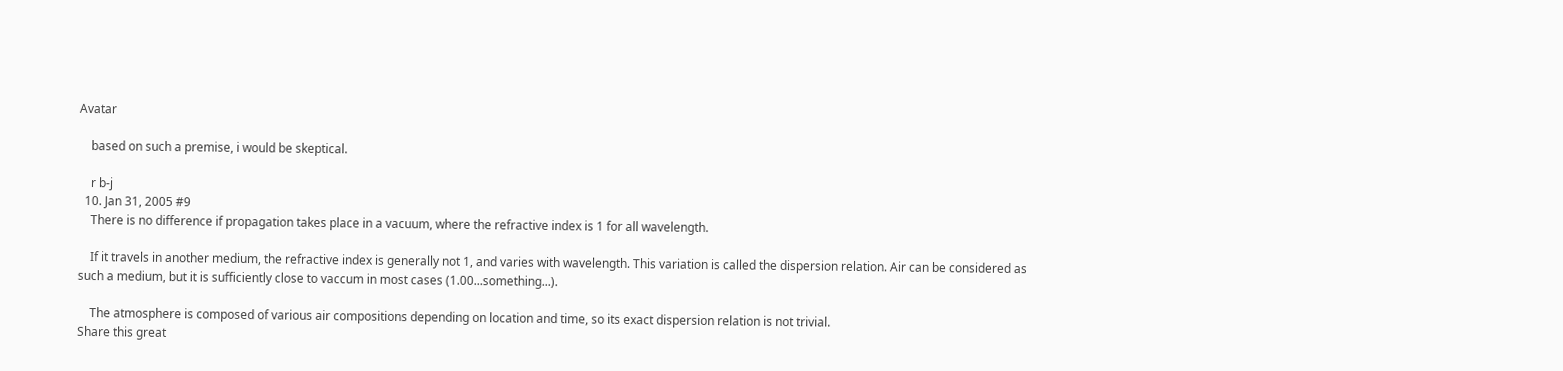Avatar

    based on such a premise, i would be skeptical.

    r b-j
  10. Jan 31, 2005 #9
    There is no difference if propagation takes place in a vacuum, where the refractive index is 1 for all wavelength.

    If it travels in another medium, the refractive index is generally not 1, and varies with wavelength. This variation is called the dispersion relation. Air can be considered as such a medium, but it is sufficiently close to vaccum in most cases (1.00...something...).

    The atmosphere is composed of various air compositions depending on location and time, so its exact dispersion relation is not trivial.
Share this great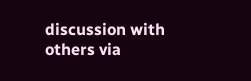discussion with others via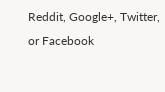Reddit, Google+, Twitter, or Facebook